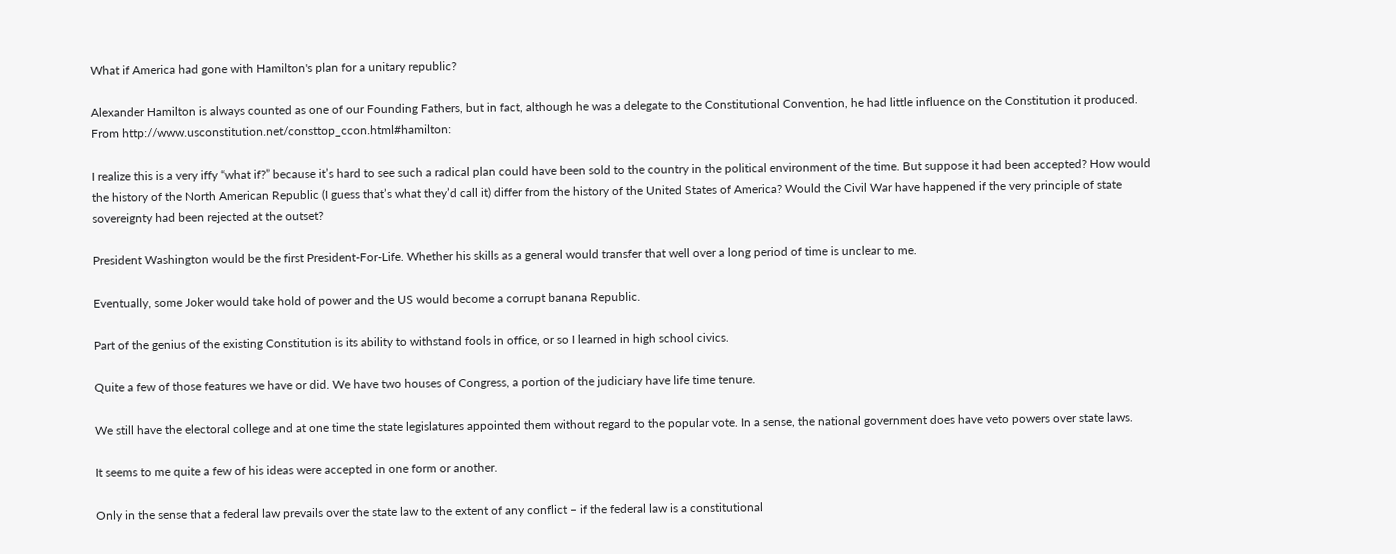What if America had gone with Hamilton's plan for a unitary republic?

Alexander Hamilton is always counted as one of our Founding Fathers, but in fact, although he was a delegate to the Constitutional Convention, he had little influence on the Constitution it produced. From http://www.usconstitution.net/consttop_ccon.html#hamilton:

I realize this is a very iffy “what if?” because it’s hard to see such a radical plan could have been sold to the country in the political environment of the time. But suppose it had been accepted? How would the history of the North American Republic (I guess that’s what they’d call it) differ from the history of the United States of America? Would the Civil War have happened if the very principle of state sovereignty had been rejected at the outset?

President Washington would be the first President-For-Life. Whether his skills as a general would transfer that well over a long period of time is unclear to me.

Eventually, some Joker would take hold of power and the US would become a corrupt banana Republic.

Part of the genius of the existing Constitution is its ability to withstand fools in office, or so I learned in high school civics.

Quite a few of those features we have or did. We have two houses of Congress, a portion of the judiciary have life time tenure.

We still have the electoral college and at one time the state legislatures appointed them without regard to the popular vote. In a sense, the national government does have veto powers over state laws.

It seems to me quite a few of his ideas were accepted in one form or another.

Only in the sense that a federal law prevails over the state law to the extent of any conflict – if the federal law is a constitutional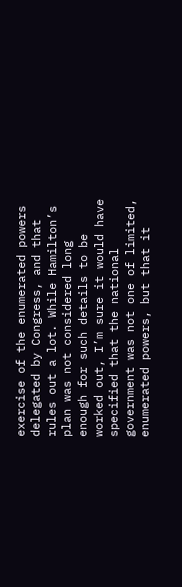exercise of the enumerated powers delegated by Congress, and that rules out a lot. While Hamilton’s plan was not considered long enough for such details to be worked out, I’m sure it would have specified that the national government was not one of limited, enumerated powers, but that it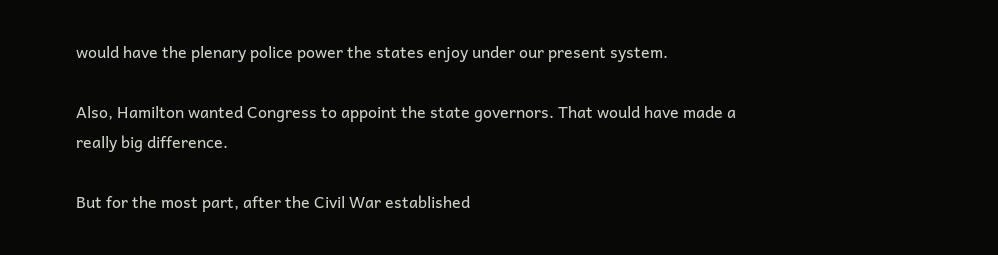would have the plenary police power the states enjoy under our present system.

Also, Hamilton wanted Congress to appoint the state governors. That would have made a really big difference.

But for the most part, after the Civil War established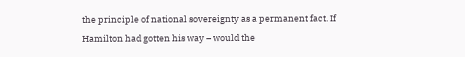the principle of national sovereignty as a permanent fact. If Hamilton had gotten his way – would the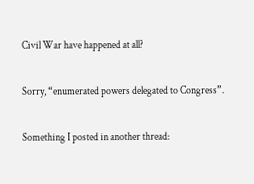Civil War have happened at all?

Sorry, “enumerated powers delegated to Congress”.

Something I posted in another thread: